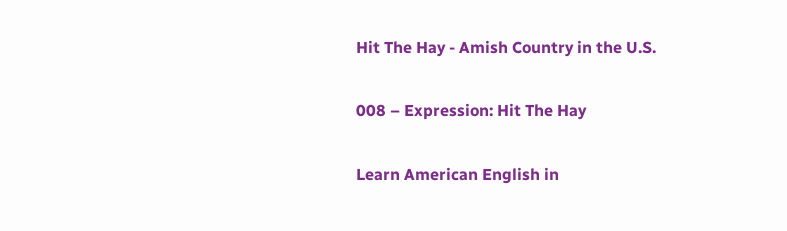Hit The Hay - Amish Country in the U.S.

008 – Expression: Hit The Hay

Learn American English in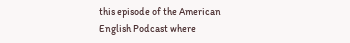this episode of the American English Podcast where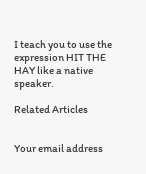I teach you to use the expression HIT THE HAY like a native speaker.

Related Articles


Your email address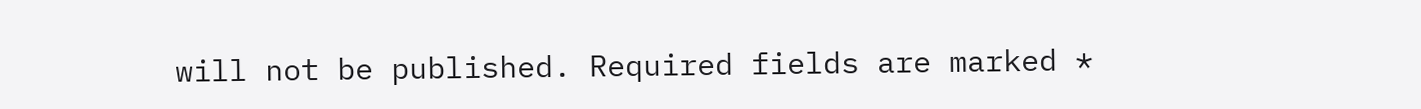will not be published. Required fields are marked *